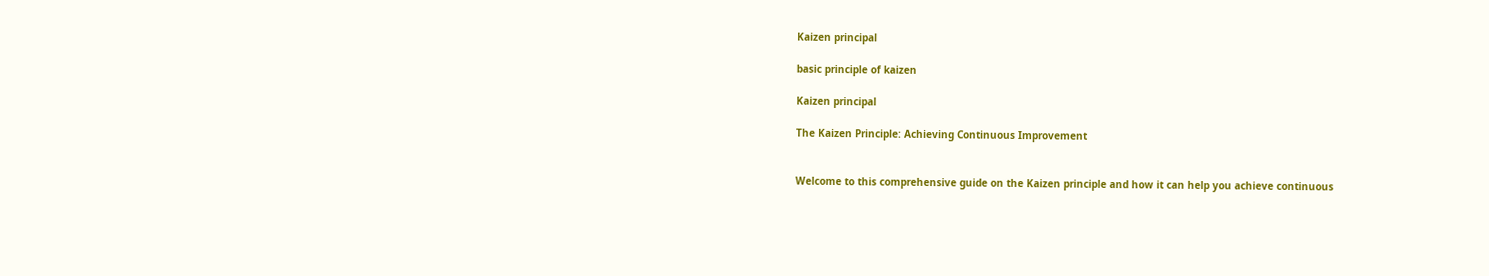Kaizen principal

basic principle of kaizen

Kaizen principal

The Kaizen Principle: Achieving Continuous Improvement


Welcome to this comprehensive guide on the Kaizen principle and how it can help you achieve continuous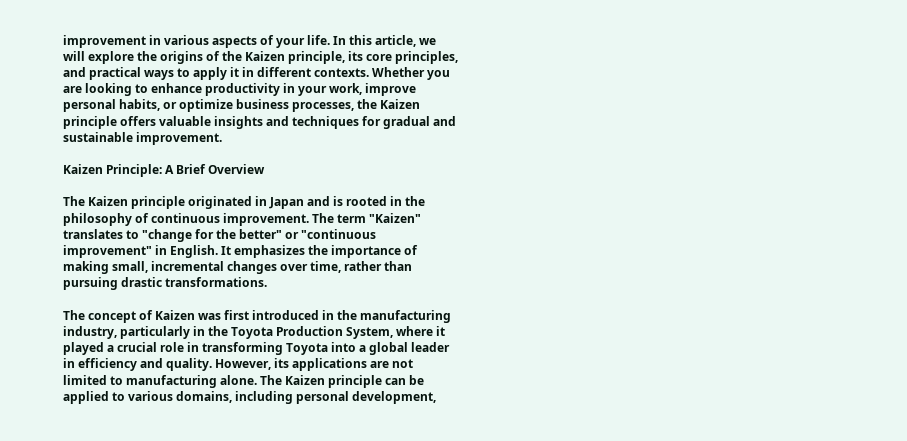improvement in various aspects of your life. In this article, we will explore the origins of the Kaizen principle, its core principles, and practical ways to apply it in different contexts. Whether you are looking to enhance productivity in your work, improve personal habits, or optimize business processes, the Kaizen principle offers valuable insights and techniques for gradual and sustainable improvement.

Kaizen Principle: A Brief Overview

The Kaizen principle originated in Japan and is rooted in the philosophy of continuous improvement. The term "Kaizen" translates to "change for the better" or "continuous improvement" in English. It emphasizes the importance of making small, incremental changes over time, rather than pursuing drastic transformations.

The concept of Kaizen was first introduced in the manufacturing industry, particularly in the Toyota Production System, where it played a crucial role in transforming Toyota into a global leader in efficiency and quality. However, its applications are not limited to manufacturing alone. The Kaizen principle can be applied to various domains, including personal development,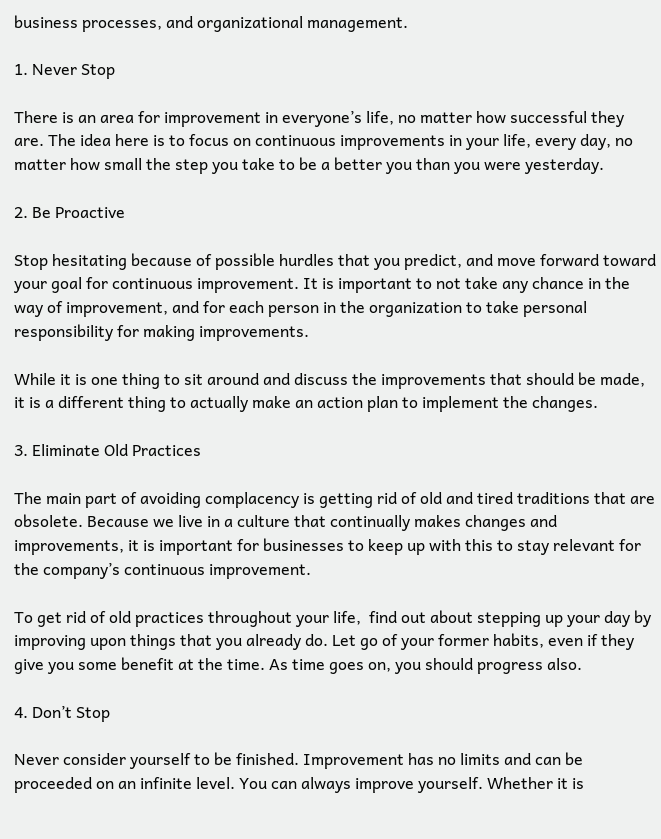business processes, and organizational management.

1. Never Stop

There is an area for improvement in everyone’s life, no matter how successful they are. The idea here is to focus on continuous improvements in your life, every day, no matter how small the step you take to be a better you than you were yesterday.

2. Be Proactive

Stop hesitating because of possible hurdles that you predict, and move forward toward your goal for continuous improvement. It is important to not take any chance in the way of improvement, and for each person in the organization to take personal responsibility for making improvements.

While it is one thing to sit around and discuss the improvements that should be made, it is a different thing to actually make an action plan to implement the changes.

3. Eliminate Old Practices

The main part of avoiding complacency is getting rid of old and tired traditions that are obsolete. Because we live in a culture that continually makes changes and improvements, it is important for businesses to keep up with this to stay relevant for the company’s continuous improvement.

To get rid of old practices throughout your life,  find out about stepping up your day by improving upon things that you already do. Let go of your former habits, even if they give you some benefit at the time. As time goes on, you should progress also.

4. Don’t Stop

Never consider yourself to be finished. Improvement has no limits and can be proceeded on an infinite level. You can always improve yourself. Whether it is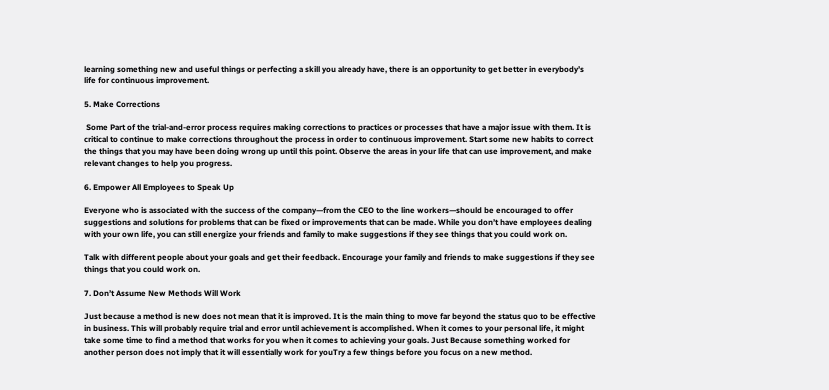learning something new and useful things or perfecting a skill you already have, there is an opportunity to get better in everybody’s life for continuous improvement.

5. Make Corrections

 Some Part of the trial-and-error process requires making corrections to practices or processes that have a major issue with them. It is critical to continue to make corrections throughout the process in order to continuous improvement. Start some new habits to correct the things that you may have been doing wrong up until this point. Observe the areas in your life that can use improvement, and make relevant changes to help you progress.

6. Empower All Employees to Speak Up

Everyone who is associated with the success of the company—from the CEO to the line workers—should be encouraged to offer suggestions and solutions for problems that can be fixed or improvements that can be made. While you don’t have employees dealing with your own life, you can still energize your friends and family to make suggestions if they see things that you could work on.

Talk with different people about your goals and get their feedback. Encourage your family and friends to make suggestions if they see things that you could work on.

7. Don’t Assume New Methods Will Work

Just because a method is new does not mean that it is improved. It is the main thing to move far beyond the status quo to be effective in business. This will probably require trial and error until achievement is accomplished. When it comes to your personal life, it might take some time to find a method that works for you when it comes to achieving your goals. Just Because something worked for another person does not imply that it will essentially work for youTry a few things before you focus on a new method.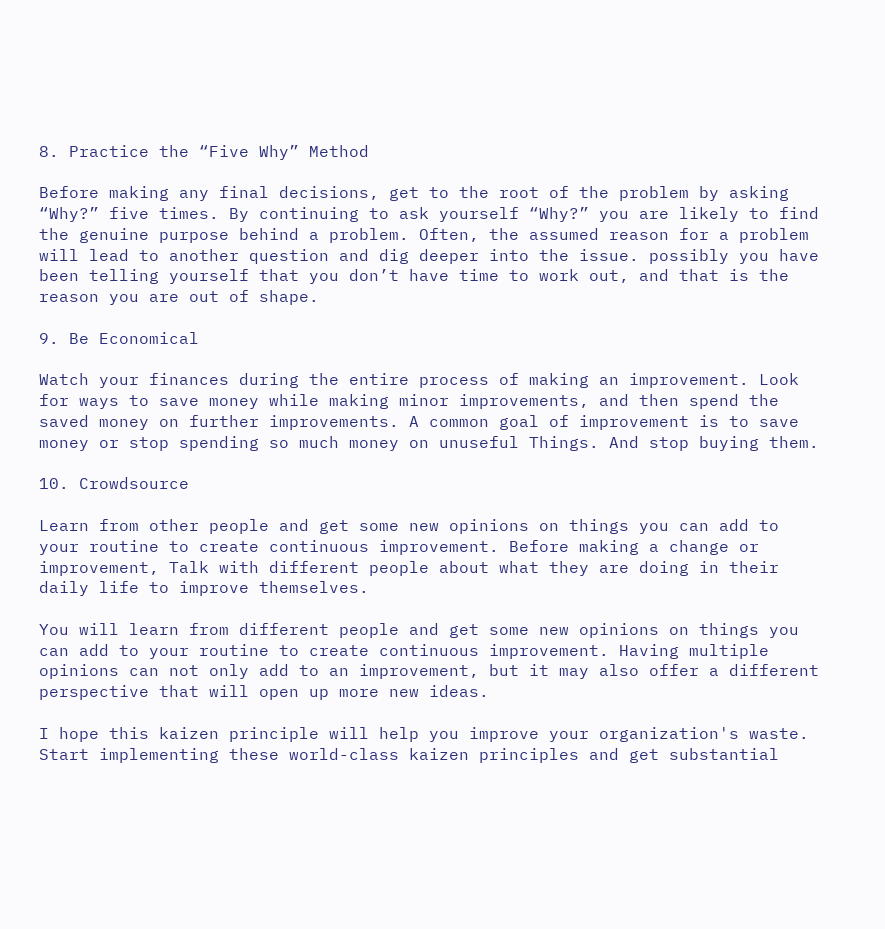8. Practice the “Five Why” Method

Before making any final decisions, get to the root of the problem by asking “Why?” five times. By continuing to ask yourself “Why?” you are likely to find the genuine purpose behind a problem. Often, the assumed reason for a problem will lead to another question and dig deeper into the issue. possibly you have been telling yourself that you don’t have time to work out, and that is the reason you are out of shape.

9. Be Economical

Watch your finances during the entire process of making an improvement. Look for ways to save money while making minor improvements, and then spend the saved money on further improvements. A common goal of improvement is to save money or stop spending so much money on unuseful Things. And stop buying them.

10. Crowdsource

Learn from other people and get some new opinions on things you can add to your routine to create continuous improvement. Before making a change or improvement, Talk with different people about what they are doing in their daily life to improve themselves.

You will learn from different people and get some new opinions on things you can add to your routine to create continuous improvement. Having multiple opinions can not only add to an improvement, but it may also offer a different perspective that will open up more new ideas.

I hope this kaizen principle will help you improve your organization's waste. Start implementing these world-class kaizen principles and get substantial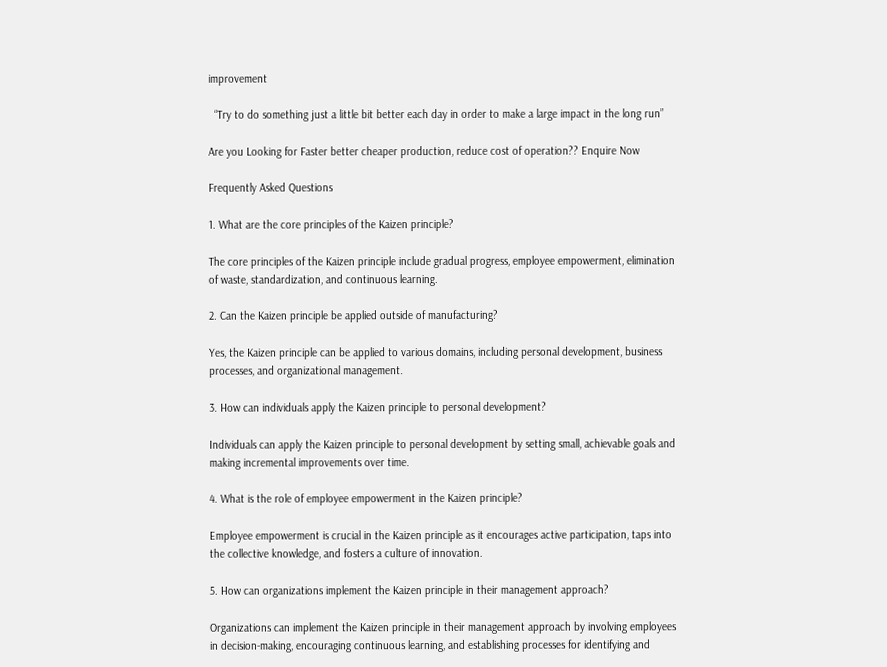improvement

  “Try to do something just a little bit better each day in order to make a large impact in the long run”

Are you Looking for Faster better cheaper production, reduce cost of operation?? Enquire Now

Frequently Asked Questions

1. What are the core principles of the Kaizen principle?

The core principles of the Kaizen principle include gradual progress, employee empowerment, elimination of waste, standardization, and continuous learning.

2. Can the Kaizen principle be applied outside of manufacturing?

Yes, the Kaizen principle can be applied to various domains, including personal development, business processes, and organizational management.

3. How can individuals apply the Kaizen principle to personal development?

Individuals can apply the Kaizen principle to personal development by setting small, achievable goals and making incremental improvements over time.

4. What is the role of employee empowerment in the Kaizen principle?

Employee empowerment is crucial in the Kaizen principle as it encourages active participation, taps into the collective knowledge, and fosters a culture of innovation.

5. How can organizations implement the Kaizen principle in their management approach?

Organizations can implement the Kaizen principle in their management approach by involving employees in decision-making, encouraging continuous learning, and establishing processes for identifying and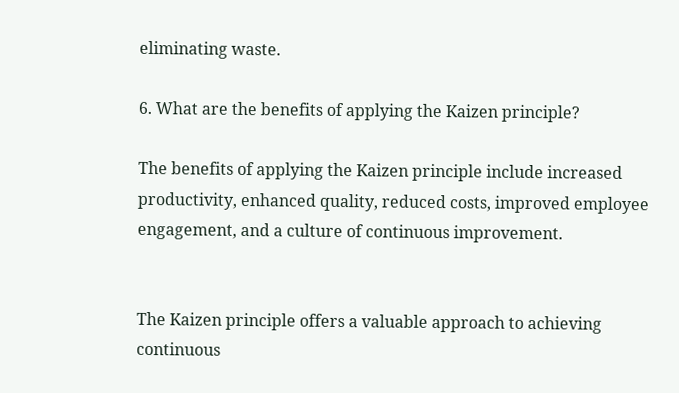eliminating waste.

6. What are the benefits of applying the Kaizen principle?

The benefits of applying the Kaizen principle include increased productivity, enhanced quality, reduced costs, improved employee engagement, and a culture of continuous improvement.


The Kaizen principle offers a valuable approach to achieving continuous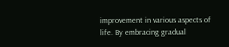improvement in various aspects of life. By embracing gradual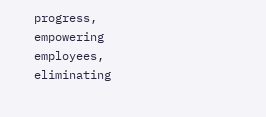progress, empowering employees, eliminating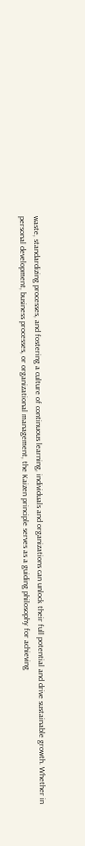waste, standardizing processes, and fostering a culture of continuous learning, individuals and organizations can unlock their full potential and drive sustainable growth. Whether in personal development, business processes, or organizational management, the Kaizen principle serves as a guiding philosophy for achieving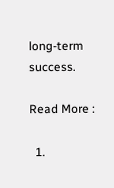long-term success.

Read More :

  1.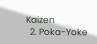Kaizen
  2. Poka-Yoke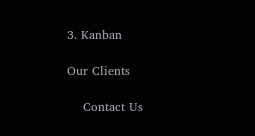3. Kanban

Our Clients

    Contact Us